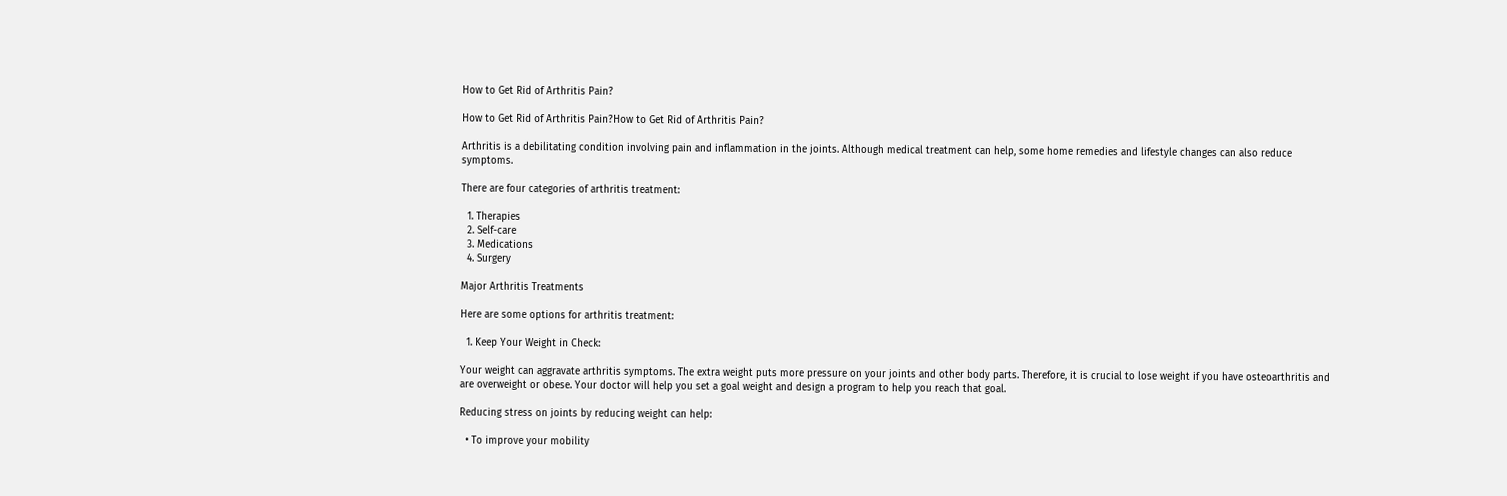How to Get Rid of Arthritis Pain?

How to Get Rid of Arthritis Pain?How to Get Rid of Arthritis Pain?

Arthritis is a debilitating condition involving pain and inflammation in the joints. Although medical treatment can help, some home remedies and lifestyle changes can also reduce symptoms.

There are four categories of arthritis treatment:

  1. Therapies
  2. Self-care
  3. Medications
  4. Surgery

Major Arthritis Treatments

Here are some options for arthritis treatment:

  1. Keep Your Weight in Check:

Your weight can aggravate arthritis symptoms. The extra weight puts more pressure on your joints and other body parts. Therefore, it is crucial to lose weight if you have osteoarthritis and are overweight or obese. Your doctor will help you set a goal weight and design a program to help you reach that goal.

Reducing stress on joints by reducing weight can help:

  • To improve your mobility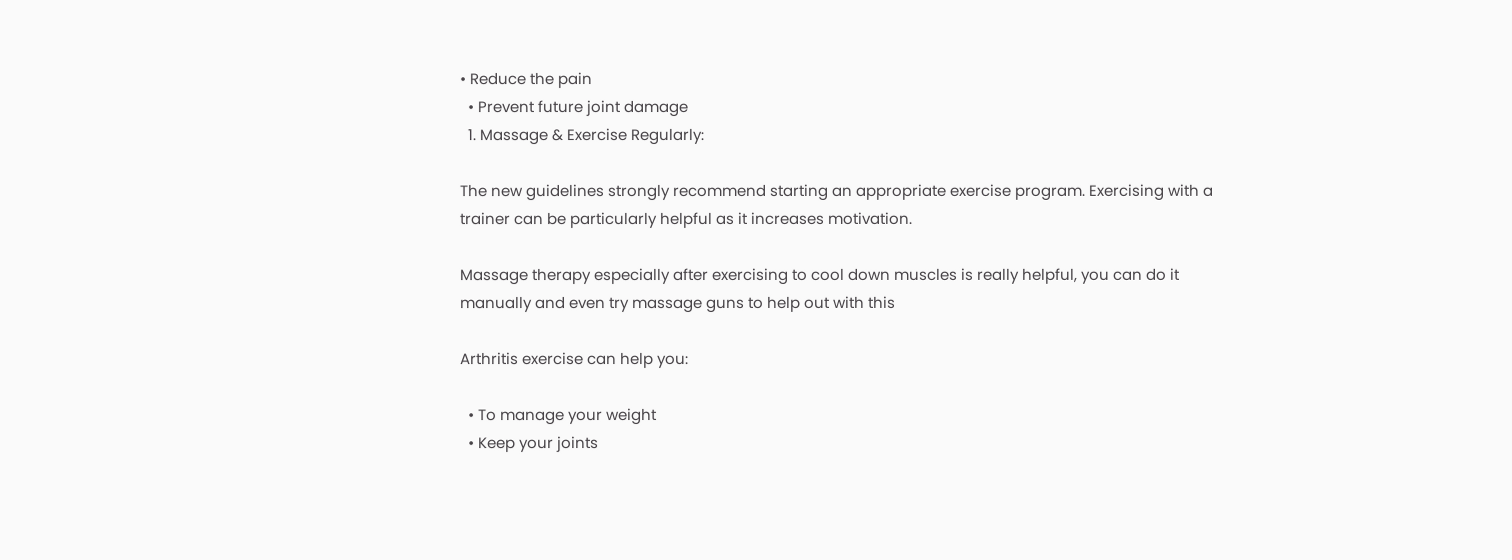• Reduce the pain
  • Prevent future joint damage
  1. Massage & Exercise Regularly:

The new guidelines strongly recommend starting an appropriate exercise program. Exercising with a trainer can be particularly helpful as it increases motivation.

Massage therapy especially after exercising to cool down muscles is really helpful, you can do it manually and even try massage guns to help out with this

Arthritis exercise can help you:

  • To manage your weight
  • Keep your joints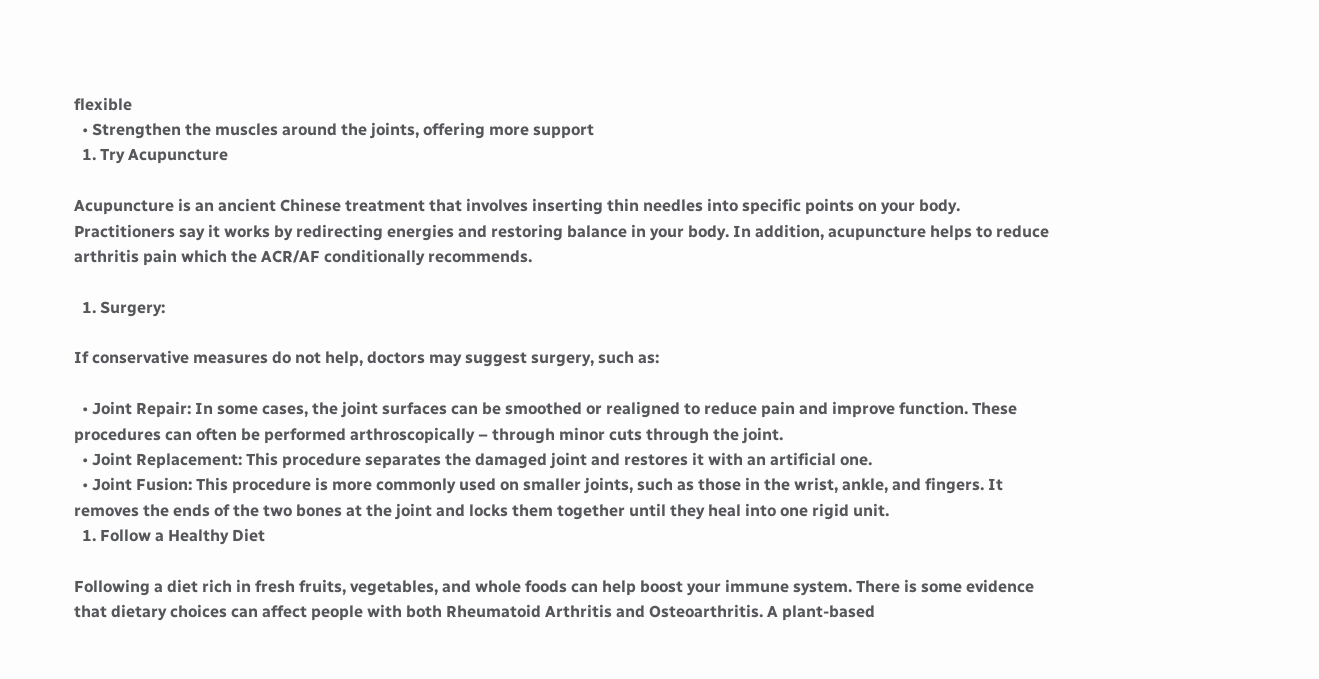flexible
  • Strengthen the muscles around the joints, offering more support
  1. Try Acupuncture

Acupuncture is an ancient Chinese treatment that involves inserting thin needles into specific points on your body. Practitioners say it works by redirecting energies and restoring balance in your body. In addition, acupuncture helps to reduce arthritis pain which the ACR/AF conditionally recommends.

  1. Surgery:

If conservative measures do not help, doctors may suggest surgery, such as:

  • Joint Repair: In some cases, the joint surfaces can be smoothed or realigned to reduce pain and improve function. These procedures can often be performed arthroscopically – through minor cuts through the joint.
  • Joint Replacement: This procedure separates the damaged joint and restores it with an artificial one.
  • Joint Fusion: This procedure is more commonly used on smaller joints, such as those in the wrist, ankle, and fingers. It removes the ends of the two bones at the joint and locks them together until they heal into one rigid unit.
  1. Follow a Healthy Diet

Following a diet rich in fresh fruits, vegetables, and whole foods can help boost your immune system. There is some evidence that dietary choices can affect people with both Rheumatoid Arthritis and Osteoarthritis. A plant-based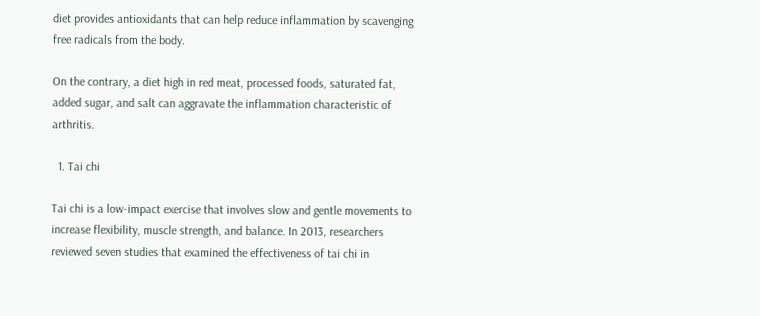diet provides antioxidants that can help reduce inflammation by scavenging free radicals from the body.

On the contrary, a diet high in red meat, processed foods, saturated fat, added sugar, and salt can aggravate the inflammation characteristic of arthritis.

  1. Tai chi

Tai chi is a low-impact exercise that involves slow and gentle movements to increase flexibility, muscle strength, and balance. In 2013, researchers reviewed seven studies that examined the effectiveness of tai chi in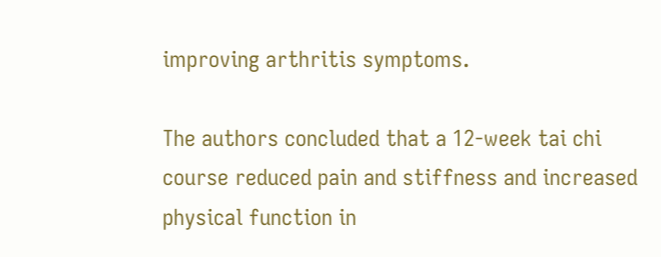improving arthritis symptoms.

The authors concluded that a 12-week tai chi course reduced pain and stiffness and increased physical function in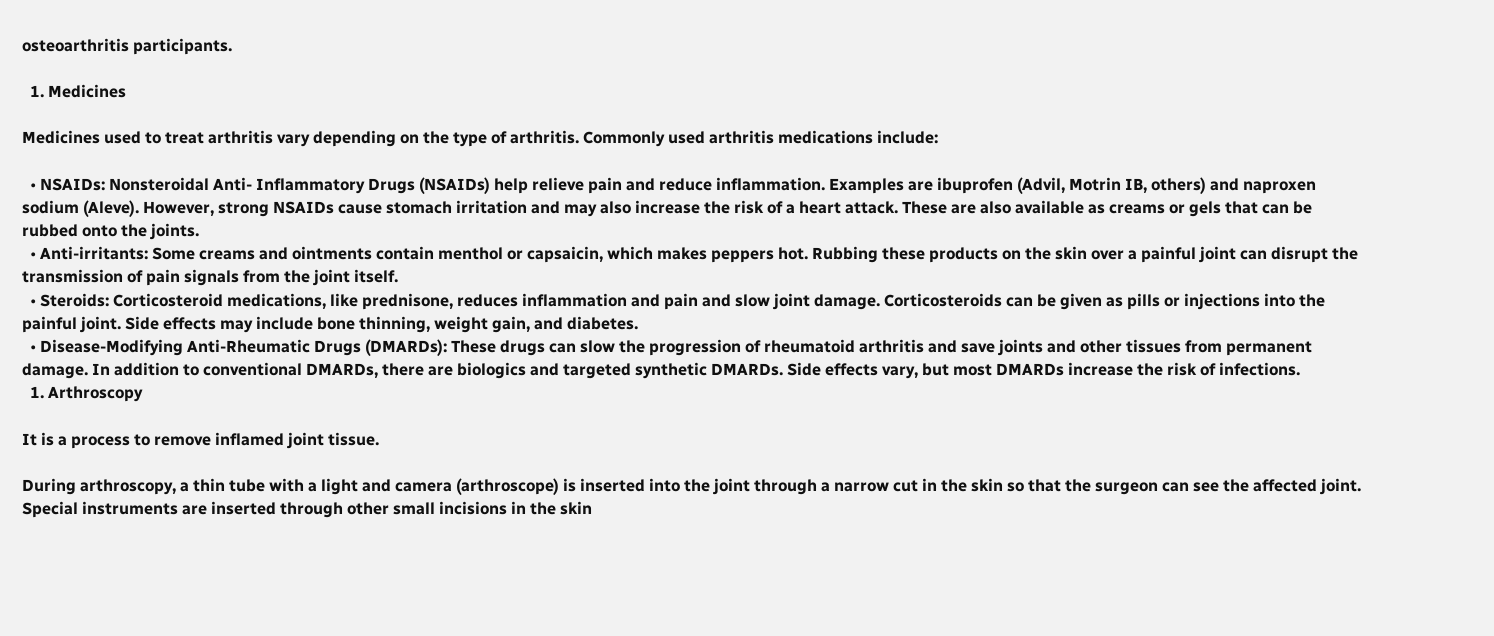osteoarthritis participants.

  1. Medicines

Medicines used to treat arthritis vary depending on the type of arthritis. Commonly used arthritis medications include:

  • NSAIDs: Nonsteroidal Anti- Inflammatory Drugs (NSAIDs) help relieve pain and reduce inflammation. Examples are ibuprofen (Advil, Motrin IB, others) and naproxen sodium (Aleve). However, strong NSAIDs cause stomach irritation and may also increase the risk of a heart attack. These are also available as creams or gels that can be rubbed onto the joints.
  • Anti-irritants: Some creams and ointments contain menthol or capsaicin, which makes peppers hot. Rubbing these products on the skin over a painful joint can disrupt the transmission of pain signals from the joint itself.
  • Steroids: Corticosteroid medications, like prednisone, reduces inflammation and pain and slow joint damage. Corticosteroids can be given as pills or injections into the painful joint. Side effects may include bone thinning, weight gain, and diabetes.
  • Disease-Modifying Anti-Rheumatic Drugs (DMARDs): These drugs can slow the progression of rheumatoid arthritis and save joints and other tissues from permanent damage. In addition to conventional DMARDs, there are biologics and targeted synthetic DMARDs. Side effects vary, but most DMARDs increase the risk of infections.
  1. Arthroscopy

It is a process to remove inflamed joint tissue.

During arthroscopy, a thin tube with a light and camera (arthroscope) is inserted into the joint through a narrow cut in the skin so that the surgeon can see the affected joint. Special instruments are inserted through other small incisions in the skin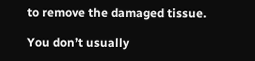to remove the damaged tissue.

You don’t usually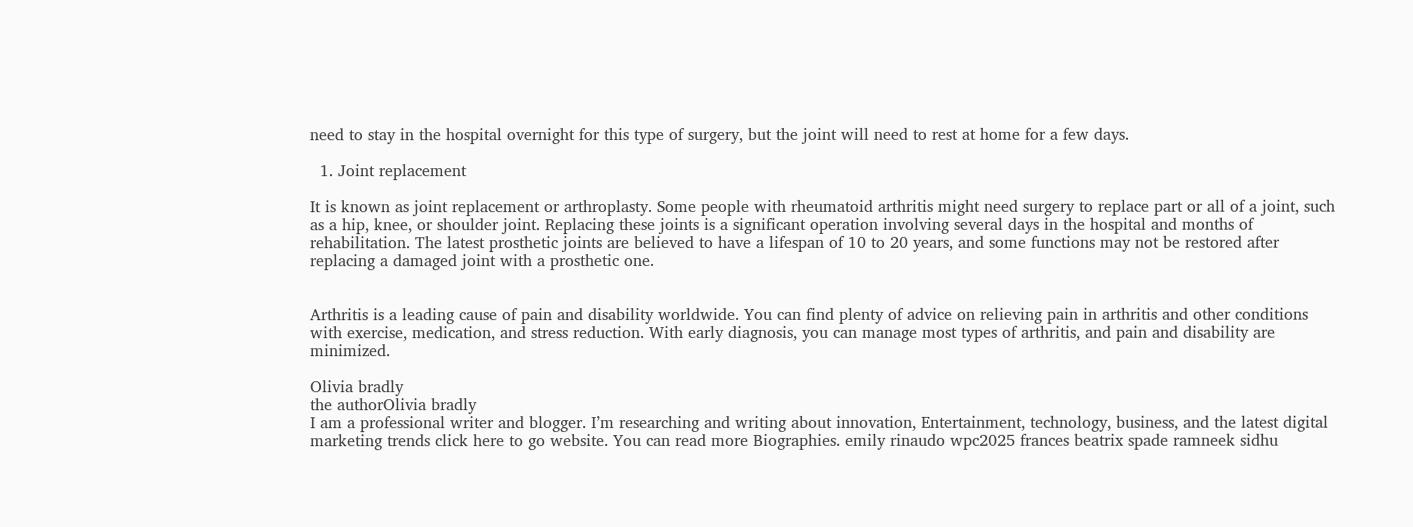need to stay in the hospital overnight for this type of surgery, but the joint will need to rest at home for a few days.

  1. Joint replacement

It is known as joint replacement or arthroplasty. Some people with rheumatoid arthritis might need surgery to replace part or all of a joint, such as a hip, knee, or shoulder joint. Replacing these joints is a significant operation involving several days in the hospital and months of rehabilitation. The latest prosthetic joints are believed to have a lifespan of 10 to 20 years, and some functions may not be restored after replacing a damaged joint with a prosthetic one.


Arthritis is a leading cause of pain and disability worldwide. You can find plenty of advice on relieving pain in arthritis and other conditions with exercise, medication, and stress reduction. With early diagnosis, you can manage most types of arthritis, and pain and disability are minimized.

Olivia bradly
the authorOlivia bradly
I am a professional writer and blogger. I’m researching and writing about innovation, Entertainment, technology, business, and the latest digital marketing trends click here to go website. You can read more Biographies. emily rinaudo wpc2025 frances beatrix spade ramneek sidhu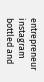entrepreneur instagram bottled and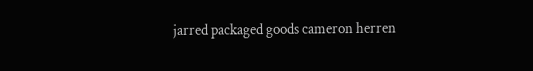jarred packaged goods cameron herren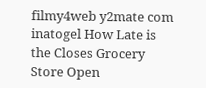filmy4web y2mate com inatogel How Late is the Closes Grocery Store Open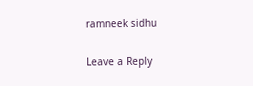ramneek sidhu

Leave a Reply